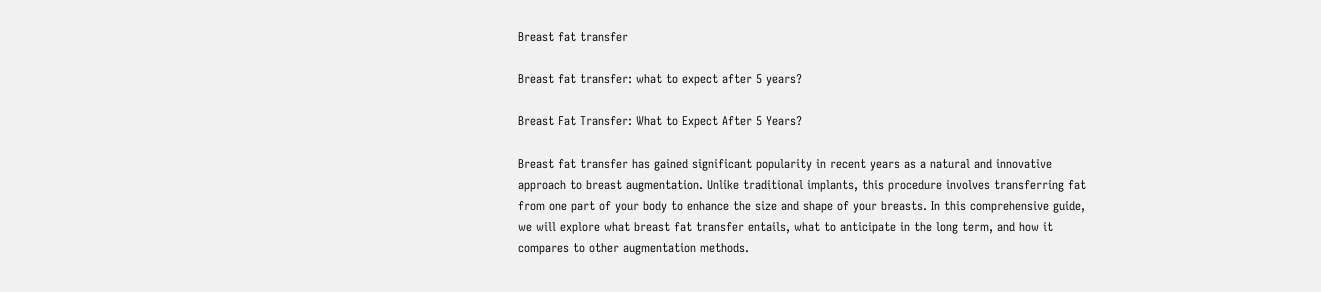Breast fat transfer

Breast fat transfer: what to expect after 5 years?

Breast Fat Transfer: What to Expect After 5 Years?

Breast fat transfer has gained significant popularity in recent years as a natural and innovative approach to breast augmentation. Unlike traditional implants, this procedure involves transferring fat from one part of your body to enhance the size and shape of your breasts. In this comprehensive guide, we will explore what breast fat transfer entails, what to anticipate in the long term, and how it compares to other augmentation methods.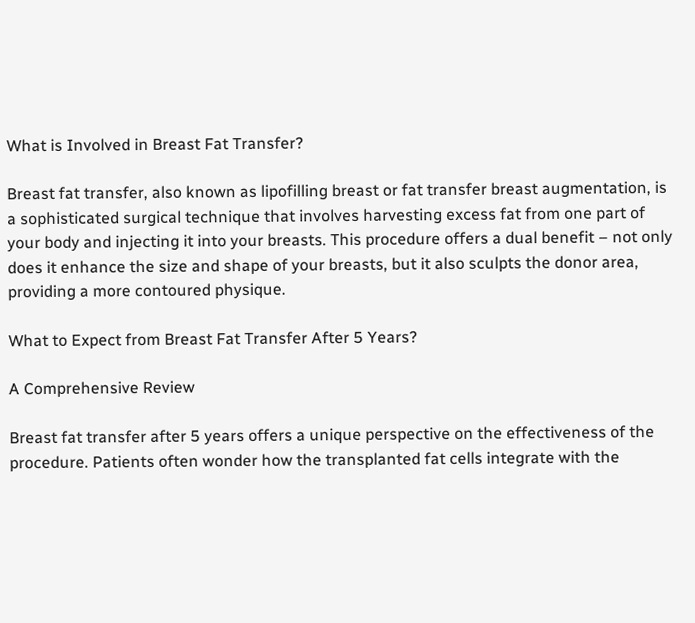What is Involved in Breast Fat Transfer?

Breast fat transfer, also known as lipofilling breast or fat transfer breast augmentation, is a sophisticated surgical technique that involves harvesting excess fat from one part of your body and injecting it into your breasts. This procedure offers a dual benefit – not only does it enhance the size and shape of your breasts, but it also sculpts the donor area, providing a more contoured physique.

What to Expect from Breast Fat Transfer After 5 Years?

A Comprehensive Review

Breast fat transfer after 5 years offers a unique perspective on the effectiveness of the procedure. Patients often wonder how the transplanted fat cells integrate with the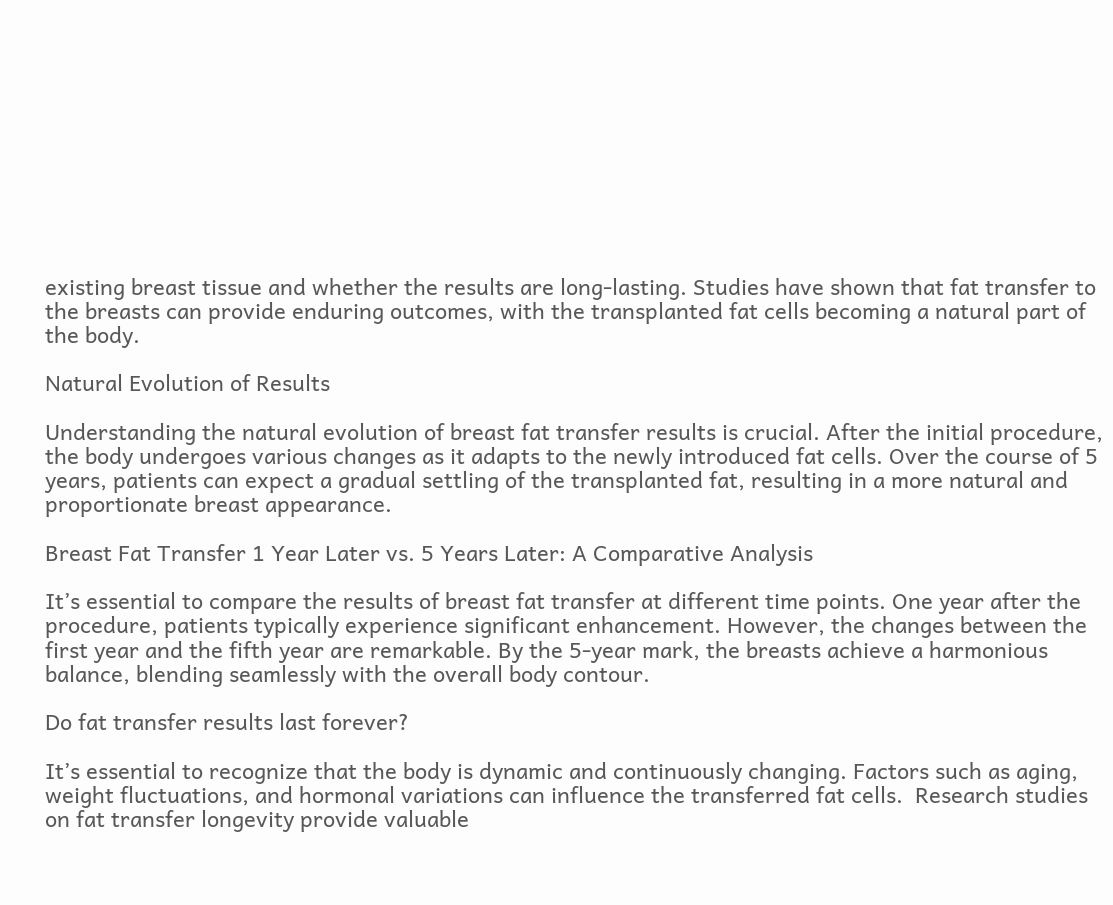existing breast tissue and whether the results are long-lasting. Studies have shown that fat transfer to the breasts can provide enduring outcomes, with the transplanted fat cells becoming a natural part of the body.

Natural Evolution of Results

Understanding the natural evolution of breast fat transfer results is crucial. After the initial procedure, the body undergoes various changes as it adapts to the newly introduced fat cells. Over the course of 5 years, patients can expect a gradual settling of the transplanted fat, resulting in a more natural and proportionate breast appearance.

Breast Fat Transfer 1 Year Later vs. 5 Years Later: A Comparative Analysis

It’s essential to compare the results of breast fat transfer at different time points. One year after the procedure, patients typically experience significant enhancement. However, the changes between the first year and the fifth year are remarkable. By the 5-year mark, the breasts achieve a harmonious balance, blending seamlessly with the overall body contour.

Do fat transfer results last forever?

It’s essential to recognize that the body is dynamic and continuously changing. Factors such as aging, weight fluctuations, and hormonal variations can influence the transferred fat cells.  Research studies on fat transfer longevity provide valuable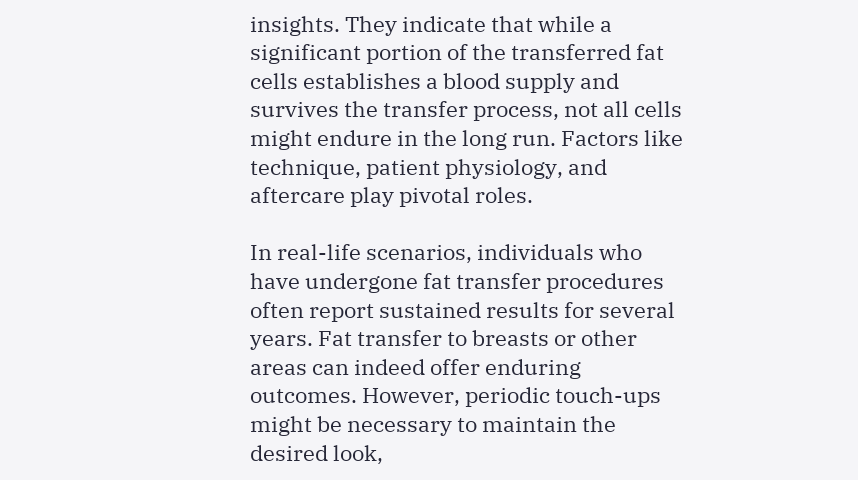insights. They indicate that while a significant portion of the transferred fat cells establishes a blood supply and survives the transfer process, not all cells might endure in the long run. Factors like technique, patient physiology, and aftercare play pivotal roles.

In real-life scenarios, individuals who have undergone fat transfer procedures often report sustained results for several years. Fat transfer to breasts or other areas can indeed offer enduring outcomes. However, periodic touch-ups might be necessary to maintain the desired look,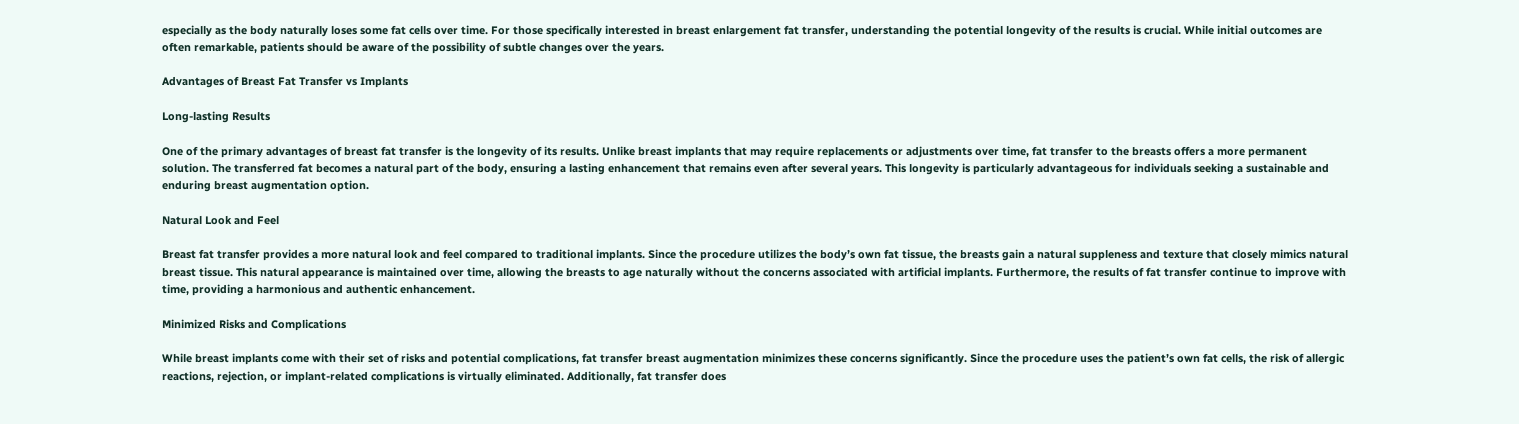especially as the body naturally loses some fat cells over time. For those specifically interested in breast enlargement fat transfer, understanding the potential longevity of the results is crucial. While initial outcomes are often remarkable, patients should be aware of the possibility of subtle changes over the years.

Advantages of Breast Fat Transfer vs Implants

Long-lasting Results

One of the primary advantages of breast fat transfer is the longevity of its results. Unlike breast implants that may require replacements or adjustments over time, fat transfer to the breasts offers a more permanent solution. The transferred fat becomes a natural part of the body, ensuring a lasting enhancement that remains even after several years. This longevity is particularly advantageous for individuals seeking a sustainable and enduring breast augmentation option.

Natural Look and Feel

Breast fat transfer provides a more natural look and feel compared to traditional implants. Since the procedure utilizes the body’s own fat tissue, the breasts gain a natural suppleness and texture that closely mimics natural breast tissue. This natural appearance is maintained over time, allowing the breasts to age naturally without the concerns associated with artificial implants. Furthermore, the results of fat transfer continue to improve with time, providing a harmonious and authentic enhancement.

Minimized Risks and Complications

While breast implants come with their set of risks and potential complications, fat transfer breast augmentation minimizes these concerns significantly. Since the procedure uses the patient’s own fat cells, the risk of allergic reactions, rejection, or implant-related complications is virtually eliminated. Additionally, fat transfer does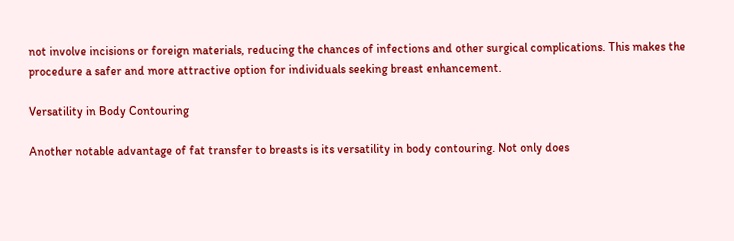not involve incisions or foreign materials, reducing the chances of infections and other surgical complications. This makes the procedure a safer and more attractive option for individuals seeking breast enhancement.

Versatility in Body Contouring

Another notable advantage of fat transfer to breasts is its versatility in body contouring. Not only does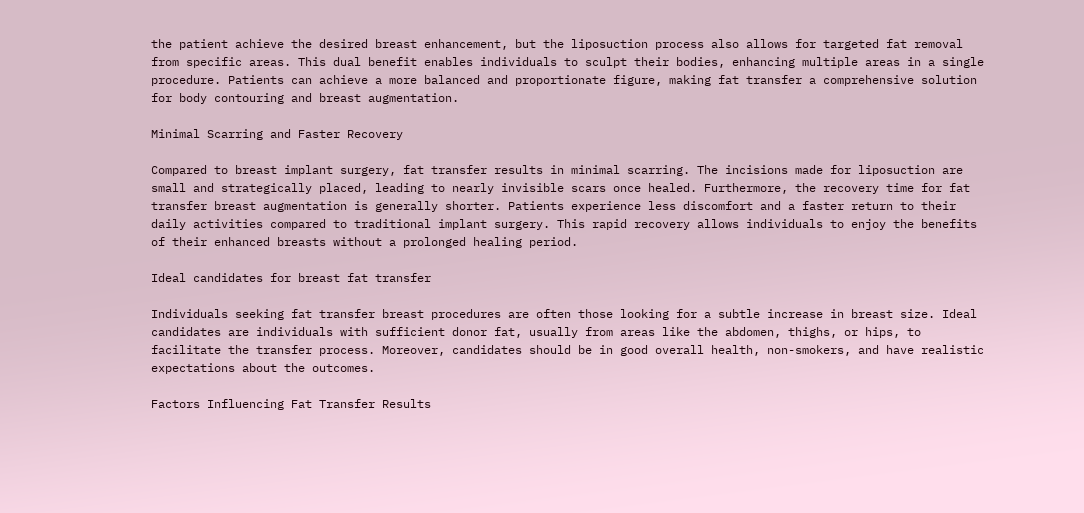the patient achieve the desired breast enhancement, but the liposuction process also allows for targeted fat removal from specific areas. This dual benefit enables individuals to sculpt their bodies, enhancing multiple areas in a single procedure. Patients can achieve a more balanced and proportionate figure, making fat transfer a comprehensive solution for body contouring and breast augmentation.

Minimal Scarring and Faster Recovery

Compared to breast implant surgery, fat transfer results in minimal scarring. The incisions made for liposuction are small and strategically placed, leading to nearly invisible scars once healed. Furthermore, the recovery time for fat transfer breast augmentation is generally shorter. Patients experience less discomfort and a faster return to their daily activities compared to traditional implant surgery. This rapid recovery allows individuals to enjoy the benefits of their enhanced breasts without a prolonged healing period.

Ideal candidates for breast fat transfer

Individuals seeking fat transfer breast procedures are often those looking for a subtle increase in breast size. Ideal candidates are individuals with sufficient donor fat, usually from areas like the abdomen, thighs, or hips, to facilitate the transfer process. Moreover, candidates should be in good overall health, non-smokers, and have realistic expectations about the outcomes.

Factors Influencing Fat Transfer Results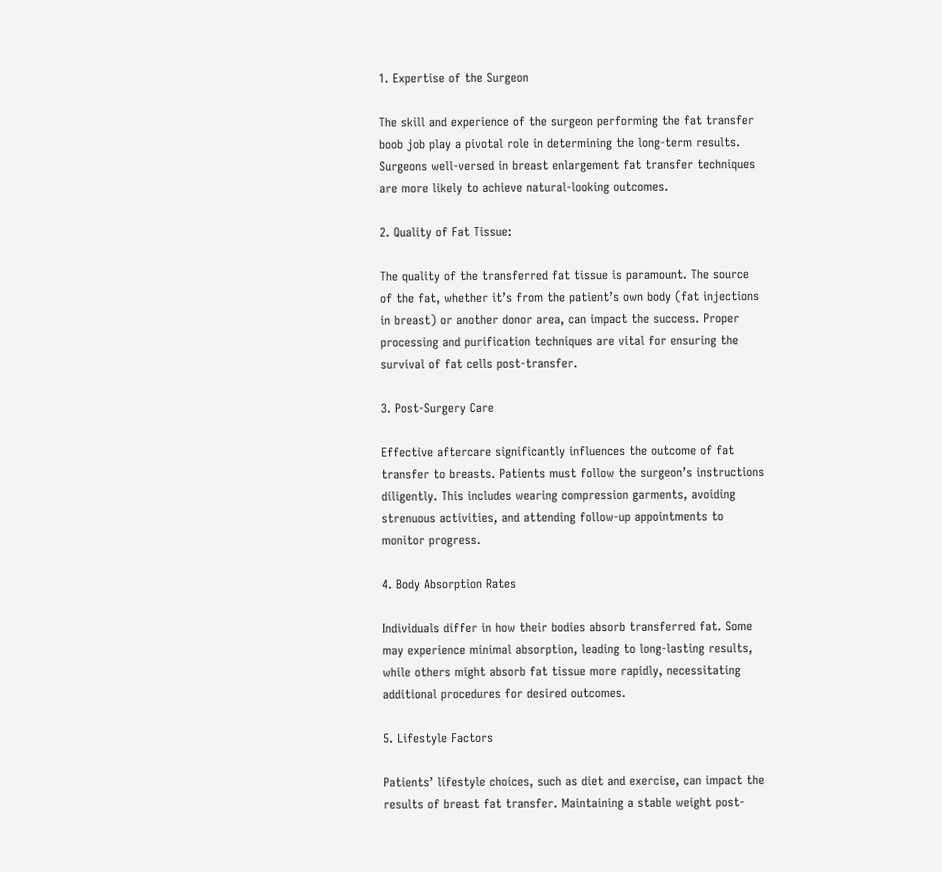1. Expertise of the Surgeon

The skill and experience of the surgeon performing the fat transfer boob job play a pivotal role in determining the long-term results. Surgeons well-versed in breast enlargement fat transfer techniques are more likely to achieve natural-looking outcomes.

2. Quality of Fat Tissue:

The quality of the transferred fat tissue is paramount. The source of the fat, whether it’s from the patient’s own body (fat injections in breast) or another donor area, can impact the success. Proper processing and purification techniques are vital for ensuring the survival of fat cells post-transfer.

3. Post-Surgery Care

Effective aftercare significantly influences the outcome of fat transfer to breasts. Patients must follow the surgeon’s instructions diligently. This includes wearing compression garments, avoiding strenuous activities, and attending follow-up appointments to monitor progress.

4. Body Absorption Rates

Individuals differ in how their bodies absorb transferred fat. Some may experience minimal absorption, leading to long-lasting results, while others might absorb fat tissue more rapidly, necessitating additional procedures for desired outcomes.

5. Lifestyle Factors

Patients’ lifestyle choices, such as diet and exercise, can impact the results of breast fat transfer. Maintaining a stable weight post-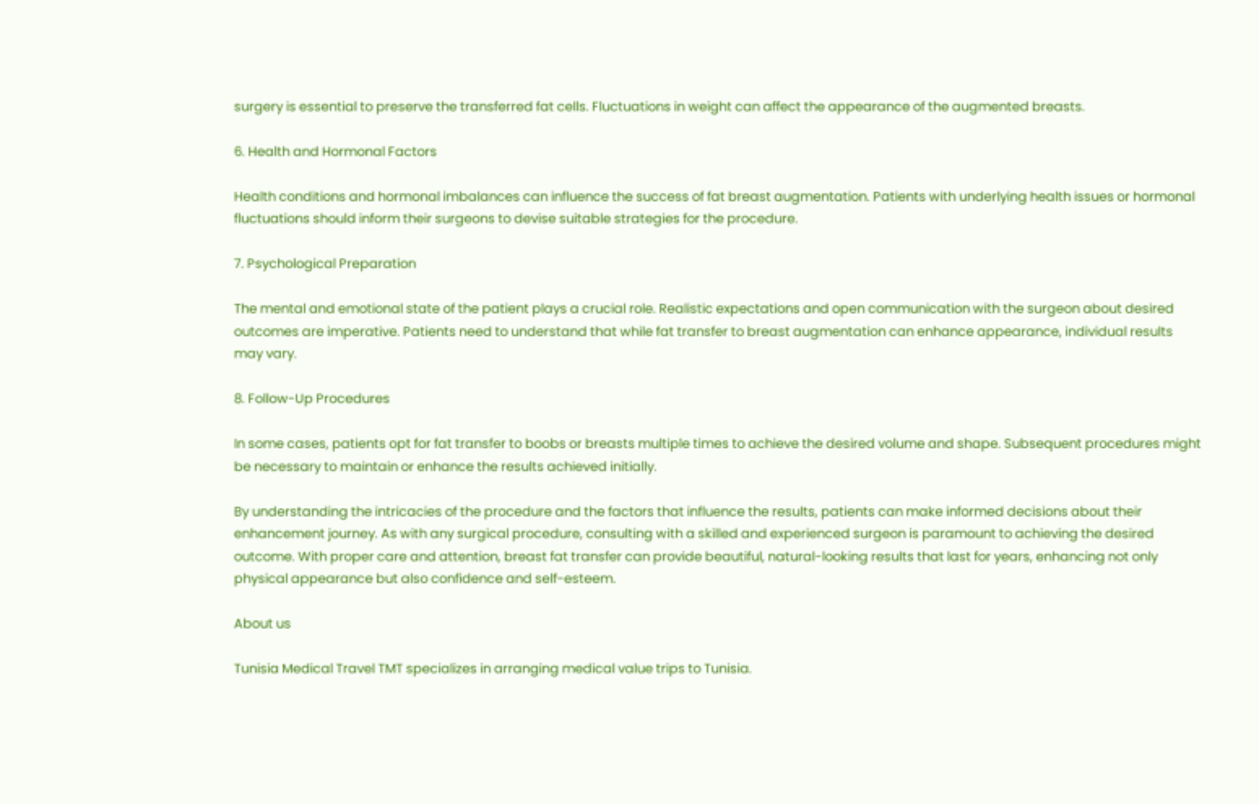surgery is essential to preserve the transferred fat cells. Fluctuations in weight can affect the appearance of the augmented breasts.

6. Health and Hormonal Factors

Health conditions and hormonal imbalances can influence the success of fat breast augmentation. Patients with underlying health issues or hormonal fluctuations should inform their surgeons to devise suitable strategies for the procedure.

7. Psychological Preparation

The mental and emotional state of the patient plays a crucial role. Realistic expectations and open communication with the surgeon about desired outcomes are imperative. Patients need to understand that while fat transfer to breast augmentation can enhance appearance, individual results may vary.

8. Follow-Up Procedures

In some cases, patients opt for fat transfer to boobs or breasts multiple times to achieve the desired volume and shape. Subsequent procedures might be necessary to maintain or enhance the results achieved initially.

By understanding the intricacies of the procedure and the factors that influence the results, patients can make informed decisions about their enhancement journey. As with any surgical procedure, consulting with a skilled and experienced surgeon is paramount to achieving the desired outcome. With proper care and attention, breast fat transfer can provide beautiful, natural-looking results that last for years, enhancing not only physical appearance but also confidence and self-esteem.

About us

Tunisia Medical Travel TMT specializes in arranging medical value trips to Tunisia.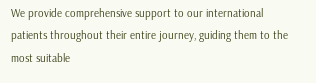We provide comprehensive support to our international patients throughout their entire journey, guiding them to the most suitable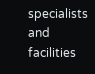specialists and facilities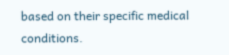based on their specific medical conditions.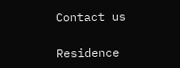Contact us

Residence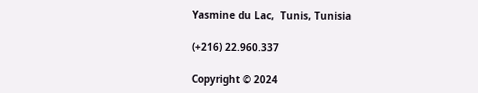Yasmine du Lac,  Tunis, Tunisia

(+216) 22.960.337

Copyright © 2024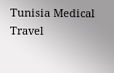Tunisia Medical Travel